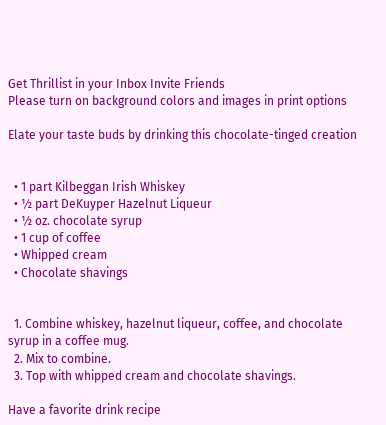Get Thrillist in your Inbox Invite Friends
Please turn on background colors and images in print options

Elate your taste buds by drinking this chocolate-tinged creation


  • 1 part Kilbeggan Irish Whiskey
  • ½ part DeKuyper Hazelnut Liqueur
  • ½ oz. chocolate syrup
  • 1 cup of coffee
  • Whipped cream
  • Chocolate shavings


  1. Combine whiskey, hazelnut liqueur, coffee, and chocolate syrup in a coffee mug.
  2. Mix to combine.
  3. Top with whipped cream and chocolate shavings.

Have a favorite drink recipe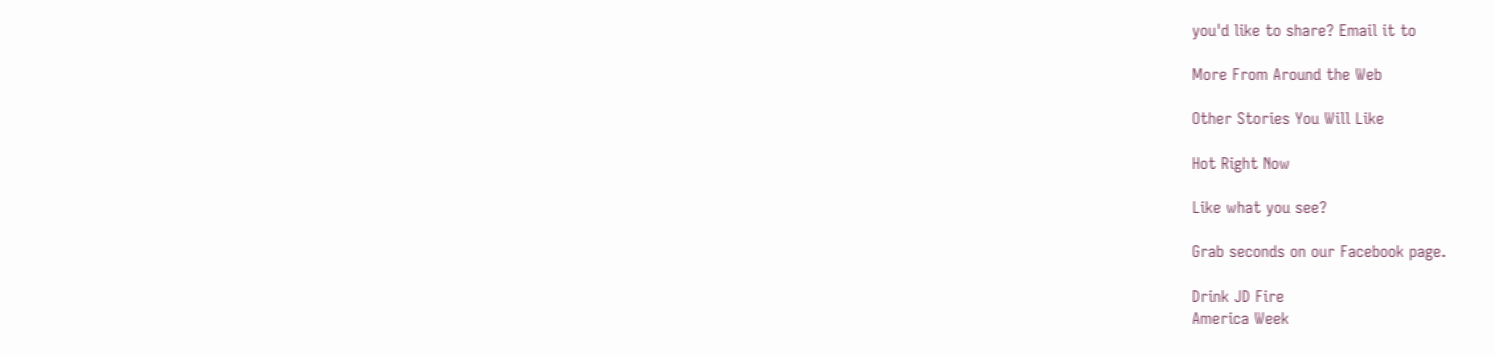you'd like to share? Email it to

More From Around the Web

Other Stories You Will Like

Hot Right Now

Like what you see?

Grab seconds on our Facebook page.

Drink JD Fire
America Week